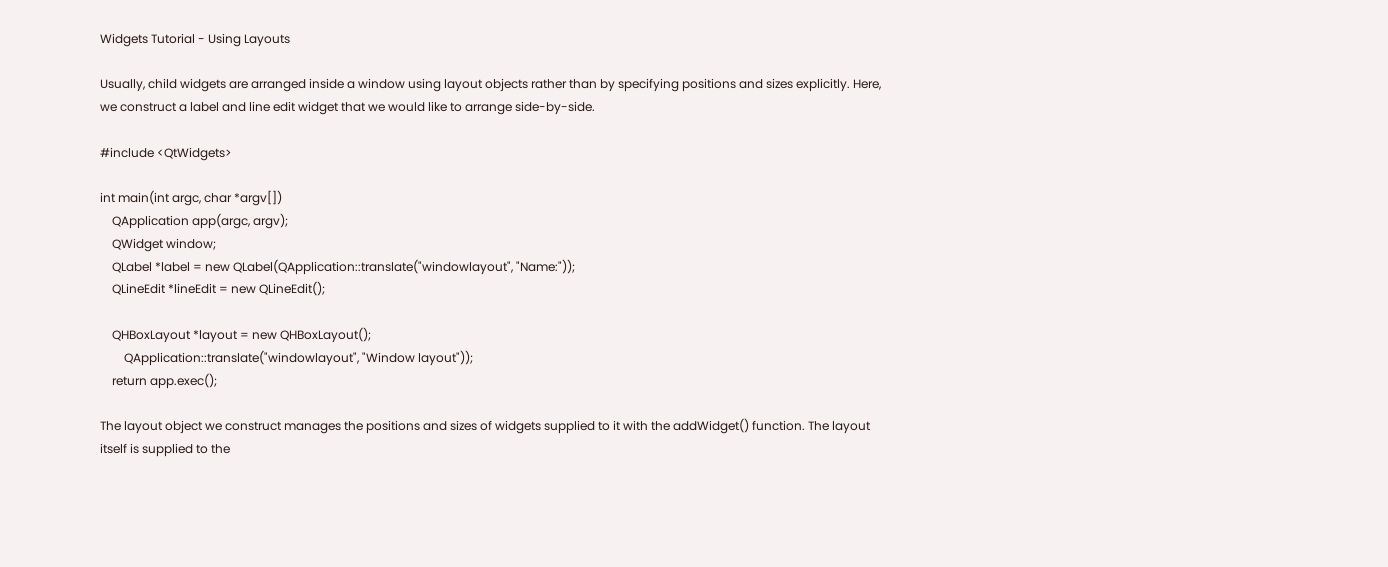Widgets Tutorial - Using Layouts

Usually, child widgets are arranged inside a window using layout objects rather than by specifying positions and sizes explicitly. Here, we construct a label and line edit widget that we would like to arrange side-by-side.

#include <QtWidgets>

int main(int argc, char *argv[])
    QApplication app(argc, argv);
    QWidget window;
    QLabel *label = new QLabel(QApplication::translate("windowlayout", "Name:"));
    QLineEdit *lineEdit = new QLineEdit();

    QHBoxLayout *layout = new QHBoxLayout();
        QApplication::translate("windowlayout", "Window layout"));
    return app.exec();

The layout object we construct manages the positions and sizes of widgets supplied to it with the addWidget() function. The layout itself is supplied to the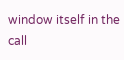window itself in the call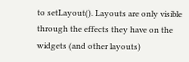to setLayout(). Layouts are only visible through the effects they have on the widgets (and other layouts)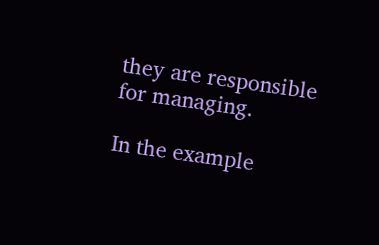they are responsible for managing.

In the example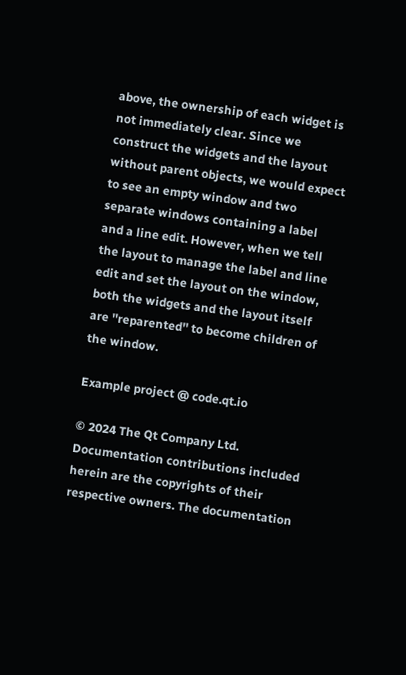above, the ownership of each widget is not immediately clear. Since we construct the widgets and the layout without parent objects, we would expect to see an empty window and two separate windows containing a label and a line edit. However, when we tell the layout to manage the label and line edit and set the layout on the window, both the widgets and the layout itself are ''reparented'' to become children of the window.

Example project @ code.qt.io

© 2024 The Qt Company Ltd. Documentation contributions included herein are the copyrights of their respective owners. The documentation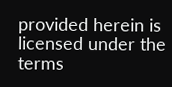provided herein is licensed under the terms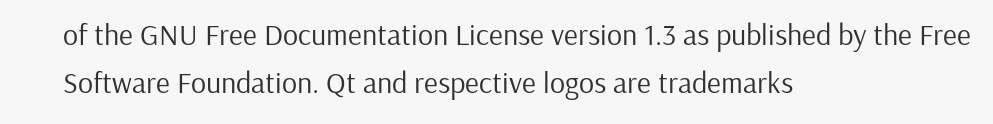of the GNU Free Documentation License version 1.3 as published by the Free Software Foundation. Qt and respective logos are trademarks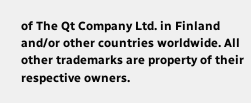of The Qt Company Ltd. in Finland and/or other countries worldwide. All other trademarks are property of their respective owners.